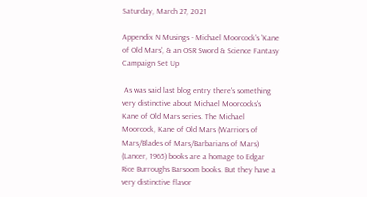Saturday, March 27, 2021

Appendix N Musings - Michael Moorcock's 'Kane of Old Mars', & an OSR Sword & Science Fantasy Campaign Set Up

 As was said last blog entry there's something very distinctive about Michael Moorcocks's Kane of Old Mars series. The Michael Moorcock, Kane of Old Mars (Warriors of Mars/Blades of Mars/Barbarians of Mars) (Lancer, 1965) books are a homage to Edgar Rice Burroughs Barsoom books. But they have a very distinctive flavor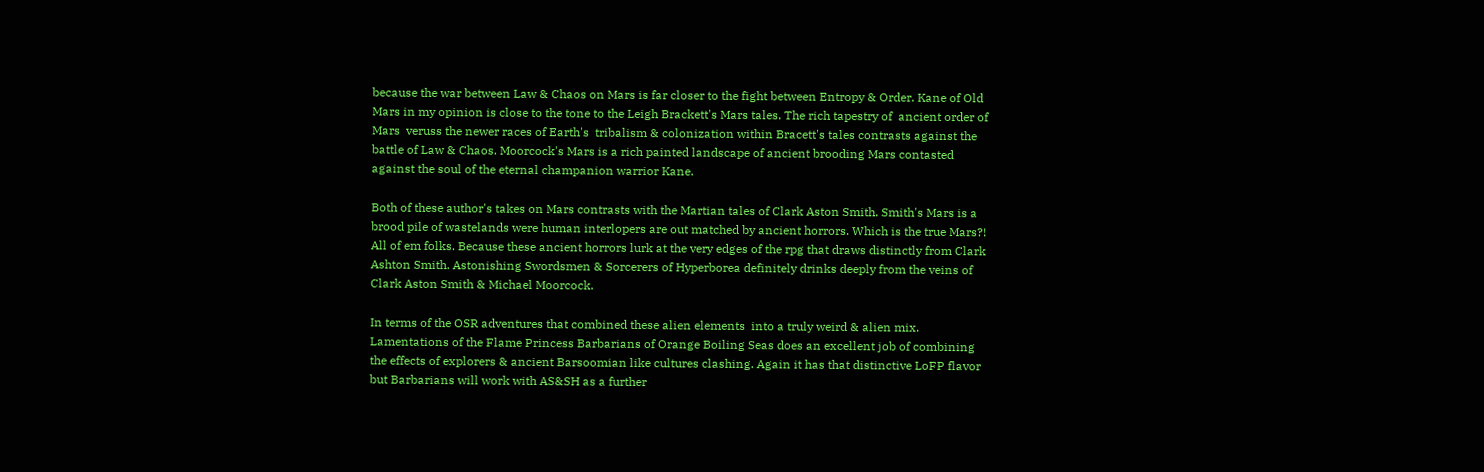because the war between Law & Chaos on Mars is far closer to the fight between Entropy & Order. Kane of Old Mars in my opinion is close to the tone to the Leigh Brackett's Mars tales. The rich tapestry of  ancient order of Mars  veruss the newer races of Earth's  tribalism & colonization within Bracett's tales contrasts against the battle of Law & Chaos. Moorcock's Mars is a rich painted landscape of ancient brooding Mars contasted against the soul of the eternal champanion warrior Kane.

Both of these author's takes on Mars contrasts with the Martian tales of Clark Aston Smith. Smith's Mars is a brood pile of wastelands were human interlopers are out matched by ancient horrors. Which is the true Mars?! All of em folks. Because these ancient horrors lurk at the very edges of the rpg that draws distinctly from Clark Ashton Smith. Astonishing Swordsmen & Sorcerers of Hyperborea definitely drinks deeply from the veins of Clark Aston Smith & Michael Moorcock.

In terms of the OSR adventures that combined these alien elements  into a truly weird & alien mix. Lamentations of the Flame Princess Barbarians of Orange Boiling Seas does an excellent job of combining the effects of explorers & ancient Barsoomian like cultures clashing. Again it has that distinctive LoFP flavor but Barbarians will work with AS&SH as a further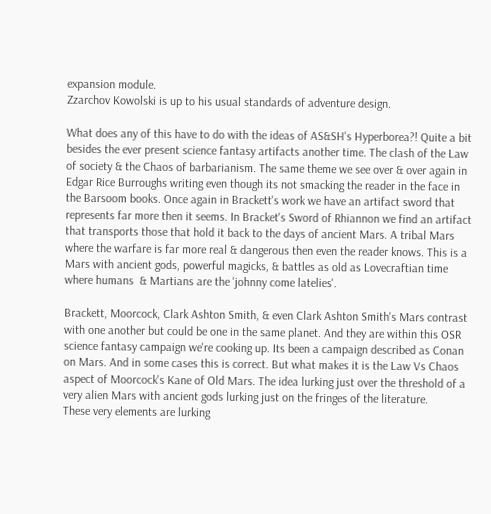expansion module.
Zzarchov Kowolski is up to his usual standards of adventure design.

What does any of this have to do with the ideas of AS&SH's Hyperborea?! Quite a bit besides the ever present science fantasy artifacts another time. The clash of the Law of society & the Chaos of barbarianism. The same theme we see over & over again in Edgar Rice Burroughs writing even though its not smacking the reader in the face in the Barsoom books. Once again in Brackett's work we have an artifact sword that represents far more then it seems. In Bracket's Sword of Rhiannon we find an artifact that transports those that hold it back to the days of ancient Mars. A tribal Mars where the warfare is far more real & dangerous then even the reader knows. This is a Mars with ancient gods, powerful magicks, & battles as old as Lovecraftian time where humans  & Martians are the 'johnny come latelies'.

Brackett, Moorcock, Clark Ashton Smith, & even Clark Ashton Smith's Mars contrast with one another but could be one in the same planet. And they are within this OSR science fantasy campaign we're cooking up. Its been a campaign described as Conan on Mars. And in some cases this is correct. But what makes it is the Law Vs Chaos aspect of Moorcock's Kane of Old Mars. The idea lurking just over the threshold of a very alien Mars with ancient gods lurking just on the fringes of the literature.
These very elements are lurking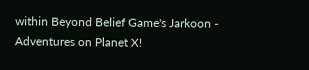within Beyond Belief Game's Jarkoon - Adventures on Planet X!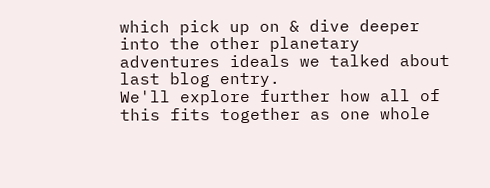which pick up on & dive deeper into the other planetary adventures ideals we talked about last blog entry.
We'll explore further how all of this fits together as one whole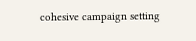cohesive campaign setting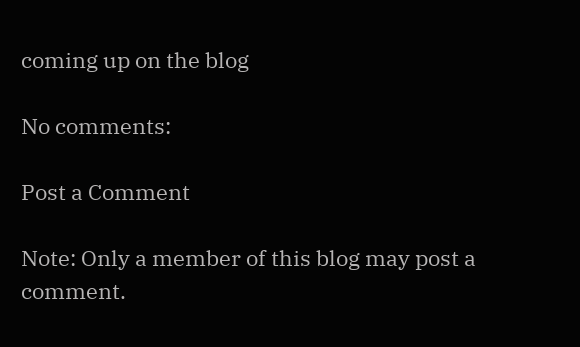coming up on the blog

No comments:

Post a Comment

Note: Only a member of this blog may post a comment.